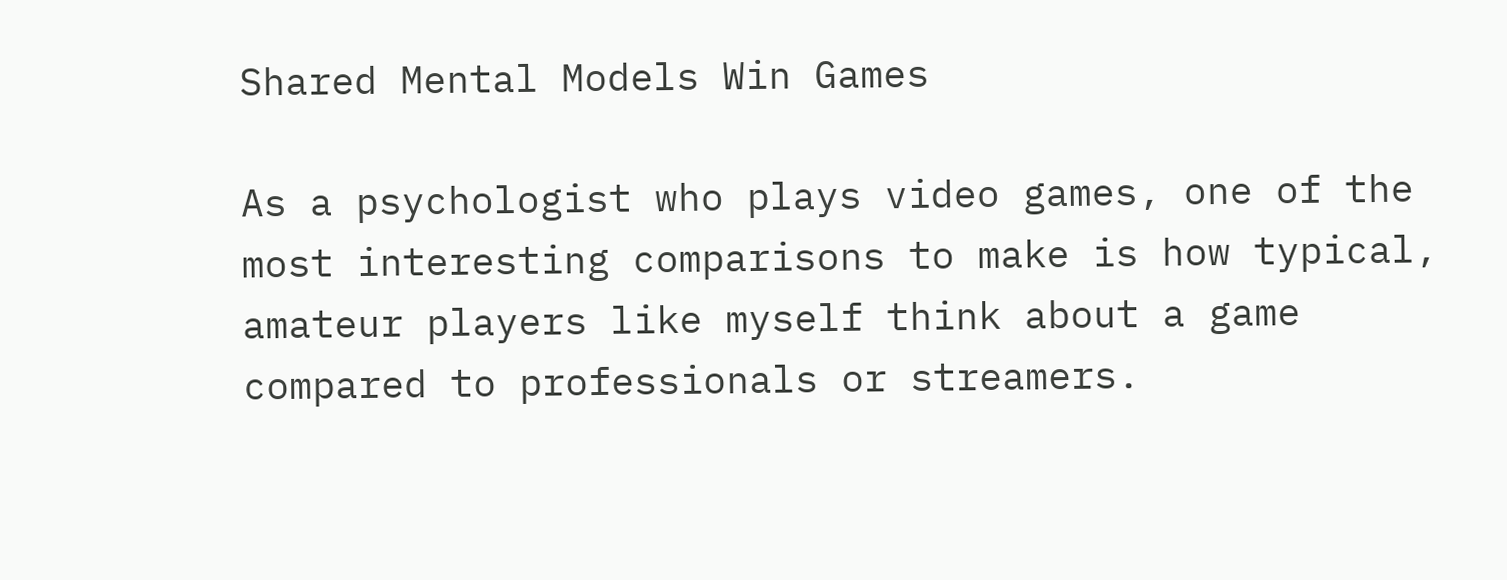Shared Mental Models Win Games

As a psychologist who plays video games, one of the most interesting comparisons to make is how typical, amateur players like myself think about a game compared to professionals or streamers.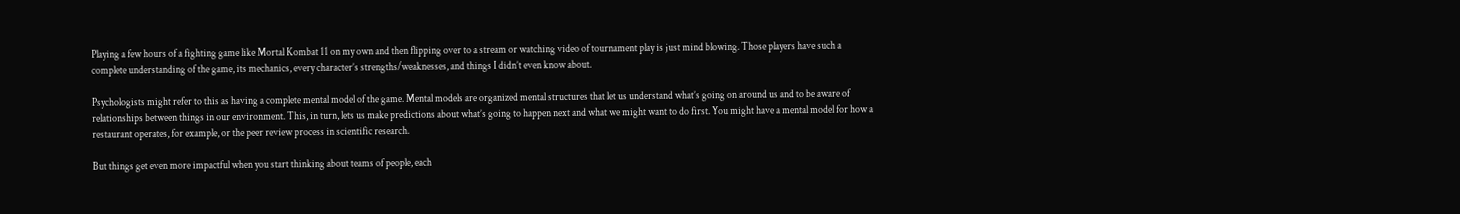Playing a few hours of a fighting game like Mortal Kombat 11 on my own and then flipping over to a stream or watching video of tournament play is just mind blowing. Those players have such a complete understanding of the game, its mechanics, every character’s strengths/weaknesses, and things I didn’t even know about.

Psychologists might refer to this as having a complete mental model of the game. Mental models are organized mental structures that let us understand what’s going on around us and to be aware of relationships between things in our environment. This, in turn, lets us make predictions about what’s going to happen next and what we might want to do first. You might have a mental model for how a restaurant operates, for example, or the peer review process in scientific research.

But things get even more impactful when you start thinking about teams of people, each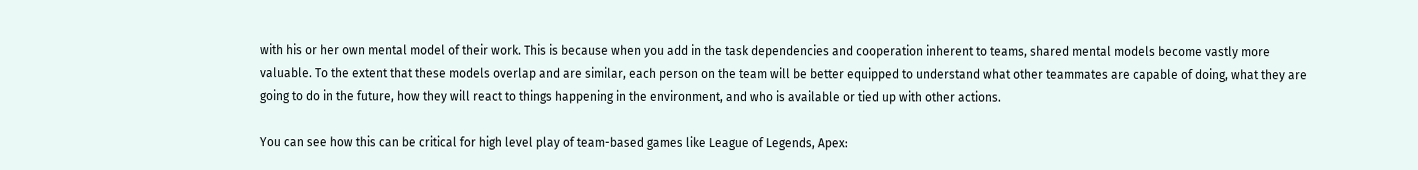with his or her own mental model of their work. This is because when you add in the task dependencies and cooperation inherent to teams, shared mental models become vastly more valuable. To the extent that these models overlap and are similar, each person on the team will be better equipped to understand what other teammates are capable of doing, what they are going to do in the future, how they will react to things happening in the environment, and who is available or tied up with other actions.

You can see how this can be critical for high level play of team-based games like League of Legends, Apex: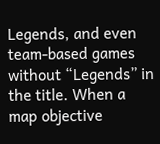Legends, and even team-based games without “Legends” in the title. When a map objective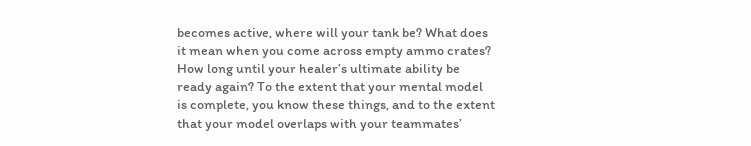becomes active, where will your tank be? What does it mean when you come across empty ammo crates? How long until your healer’s ultimate ability be ready again? To the extent that your mental model is complete, you know these things, and to the extent that your model overlaps with your teammates’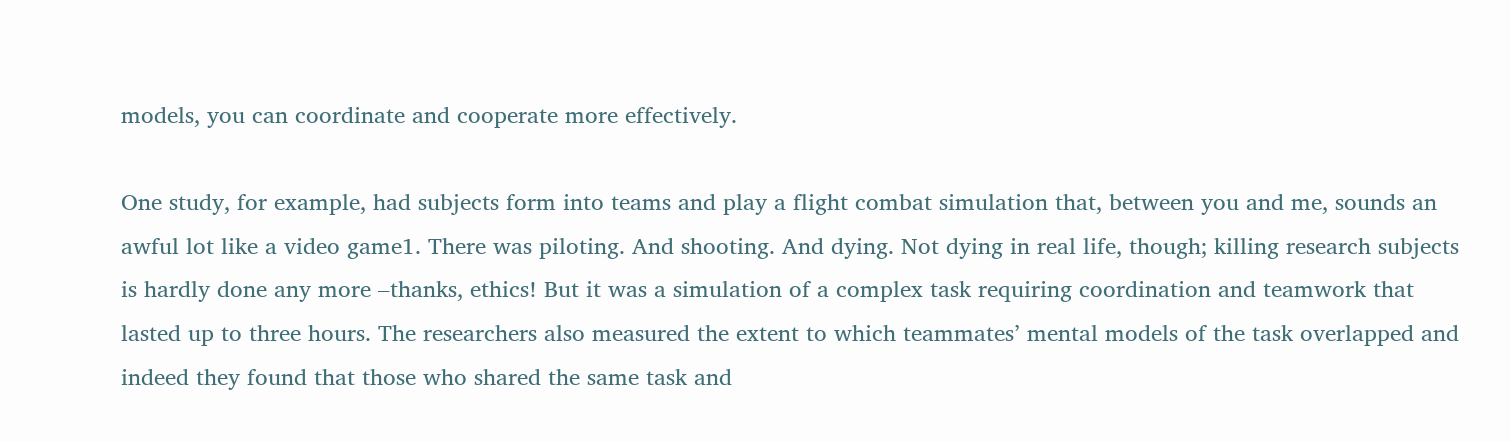models, you can coordinate and cooperate more effectively.

One study, for example, had subjects form into teams and play a flight combat simulation that, between you and me, sounds an awful lot like a video game1. There was piloting. And shooting. And dying. Not dying in real life, though; killing research subjects is hardly done any more –thanks, ethics! But it was a simulation of a complex task requiring coordination and teamwork that lasted up to three hours. The researchers also measured the extent to which teammates’ mental models of the task overlapped and indeed they found that those who shared the same task and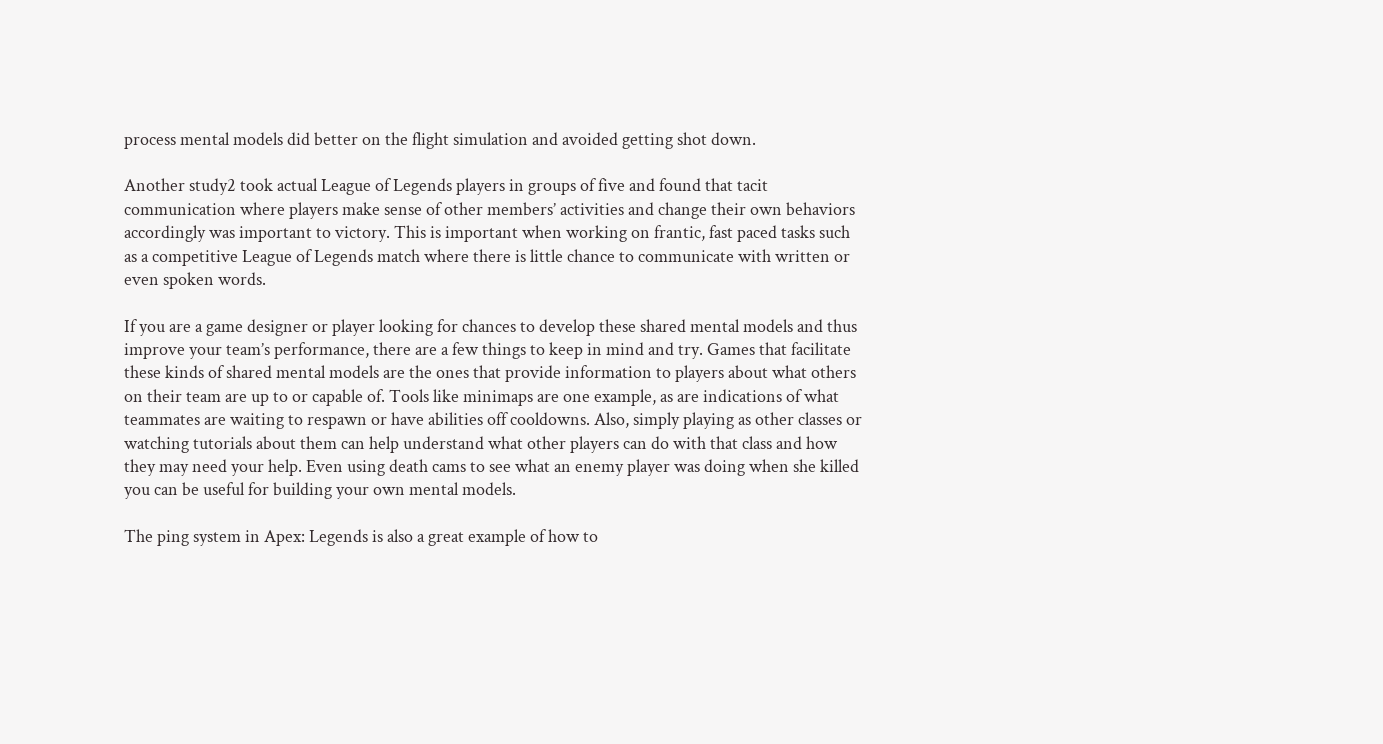process mental models did better on the flight simulation and avoided getting shot down.

Another study2 took actual League of Legends players in groups of five and found that tacit communication where players make sense of other members’ activities and change their own behaviors accordingly was important to victory. This is important when working on frantic, fast paced tasks such as a competitive League of Legends match where there is little chance to communicate with written or even spoken words.

If you are a game designer or player looking for chances to develop these shared mental models and thus improve your team’s performance, there are a few things to keep in mind and try. Games that facilitate these kinds of shared mental models are the ones that provide information to players about what others on their team are up to or capable of. Tools like minimaps are one example, as are indications of what teammates are waiting to respawn or have abilities off cooldowns. Also, simply playing as other classes or watching tutorials about them can help understand what other players can do with that class and how they may need your help. Even using death cams to see what an enemy player was doing when she killed you can be useful for building your own mental models.

The ping system in Apex: Legends is also a great example of how to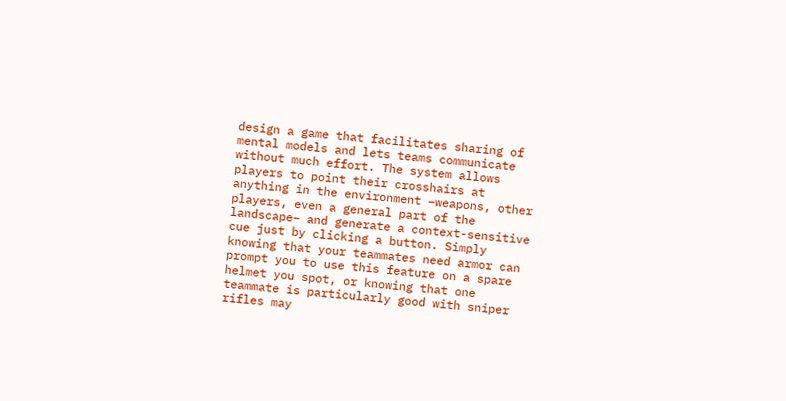design a game that facilitates sharing of mental models and lets teams communicate without much effort. The system allows players to point their crosshairs at anything in the environment –weapons, other players, even a general part of the landscape– and generate a context-sensitive cue just by clicking a button. Simply knowing that your teammates need armor can prompt you to use this feature on a spare helmet you spot, or knowing that one teammate is particularly good with sniper rifles may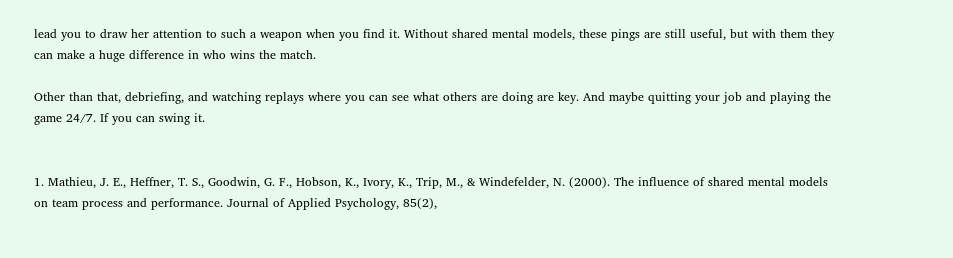lead you to draw her attention to such a weapon when you find it. Without shared mental models, these pings are still useful, but with them they can make a huge difference in who wins the match.

Other than that, debriefing, and watching replays where you can see what others are doing are key. And maybe quitting your job and playing the game 24/7. If you can swing it.


1. Mathieu, J. E., Heffner, T. S., Goodwin, G. F., Hobson, K., Ivory, K., Trip, M., & Windefelder, N. (2000). The influence of shared mental models on team process and performance. Journal of Applied Psychology, 85(2),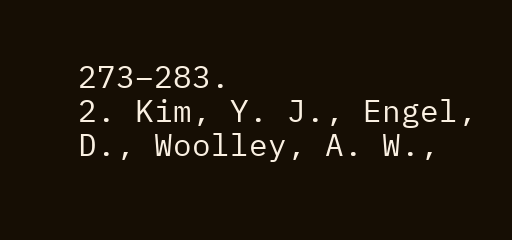273–283.
2. Kim, Y. J., Engel, D., Woolley, A. W.,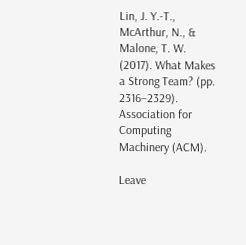Lin, J. Y.-T., McArthur, N., & Malone, T. W. (2017). What Makes a Strong Team? (pp. 2316–2329). Association for Computing Machinery (ACM).

Leave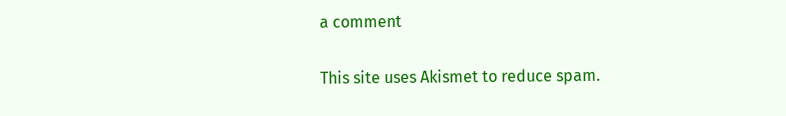a comment

This site uses Akismet to reduce spam.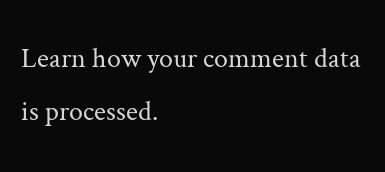Learn how your comment data is processed.